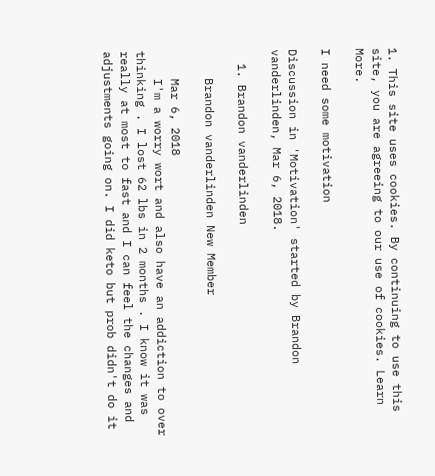1. This site uses cookies. By continuing to use this site, you are agreeing to our use of cookies. Learn More.

I need some motivation

Discussion in 'Motivation' started by Brandon vanderlinden, Mar 6, 2018.

  1. Brandon vanderlinden

    Brandon vanderlinden New Member

    Mar 6, 2018
    I'm a worry wort and also have an addiction to over thinking . I lost 62 lbs in 2 months . I know it was really at most to fast and I can feel the changes and adjustments going on. I did keto but prob didn't do it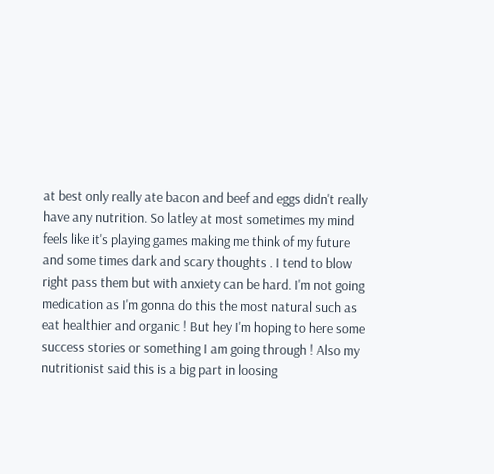at best only really ate bacon and beef and eggs didn't really have any nutrition. So latley at most sometimes my mind feels like it's playing games making me think of my future and some times dark and scary thoughts . I tend to blow right pass them but with anxiety can be hard. I'm not going medication as I'm gonna do this the most natural such as eat healthier and organic ! But hey I'm hoping to here some success stories or something I am going through ! Also my nutritionist said this is a big part in loosing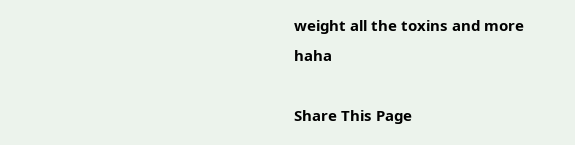weight all the toxins and more haha

Share This Page